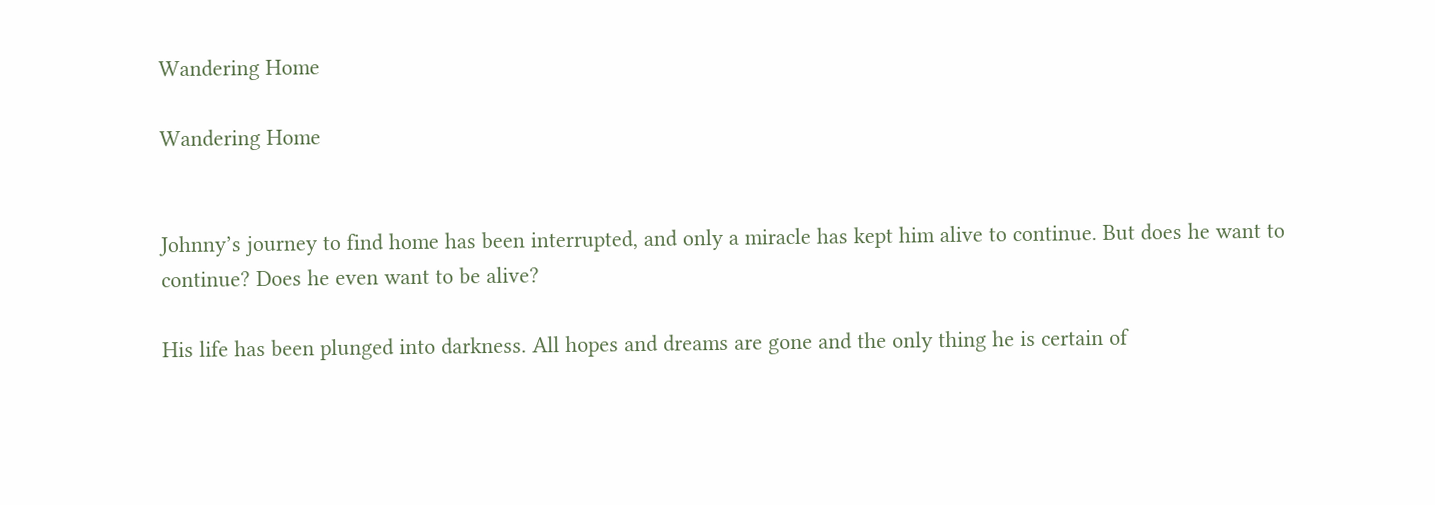Wandering Home

Wandering Home


Johnny’s journey to find home has been interrupted, and only a miracle has kept him alive to continue. But does he want to continue? Does he even want to be alive?

His life has been plunged into darkness. All hopes and dreams are gone and the only thing he is certain of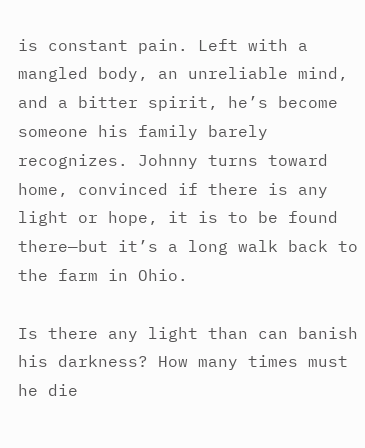is constant pain. Left with a mangled body, an unreliable mind, and a bitter spirit, he’s become someone his family barely recognizes. Johnny turns toward home, convinced if there is any light or hope, it is to be found there—but it’s a long walk back to the farm in Ohio.

Is there any light than can banish his darkness? How many times must he die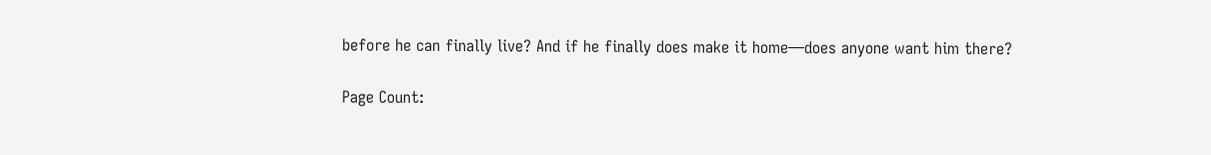before he can finally live? And if he finally does make it home—does anyone want him there?

Page Count: